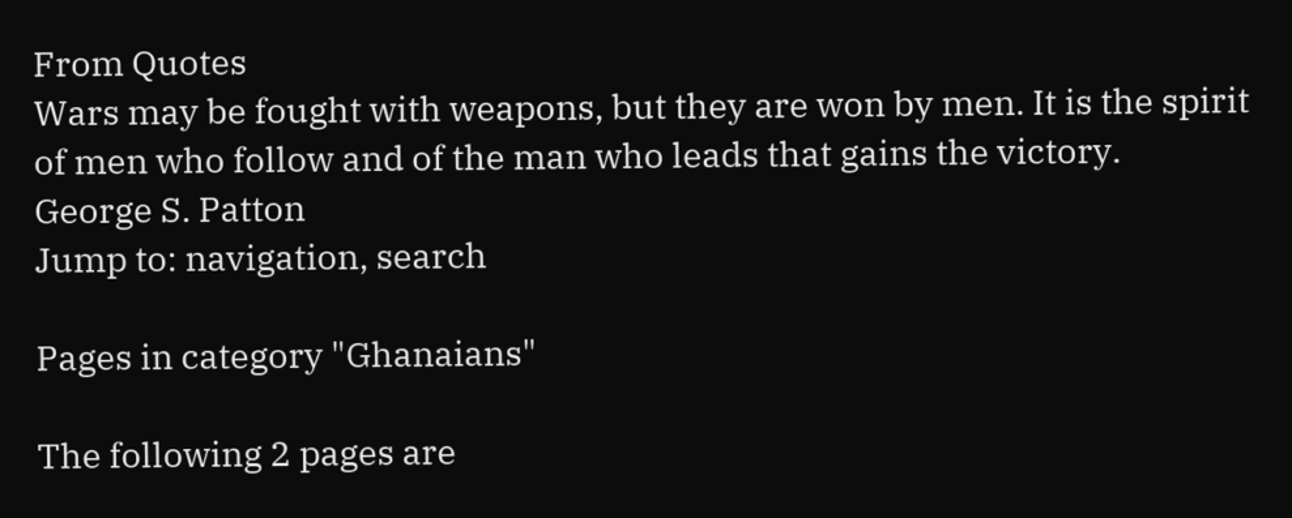From Quotes
Wars may be fought with weapons, but they are won by men. It is the spirit of men who follow and of the man who leads that gains the victory.
George S. Patton
Jump to: navigation, search

Pages in category "Ghanaians"

The following 2 pages are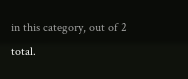in this category, out of 2 total.